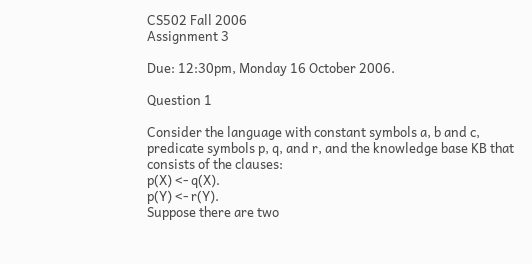CS502 Fall 2006
Assignment 3

Due: 12:30pm, Monday 16 October 2006.

Question 1

Consider the language with constant symbols a, b and c, predicate symbols p, q, and r, and the knowledge base KB that consists of the clauses:
p(X) <- q(X).
p(Y) <- r(Y).
Suppose there are two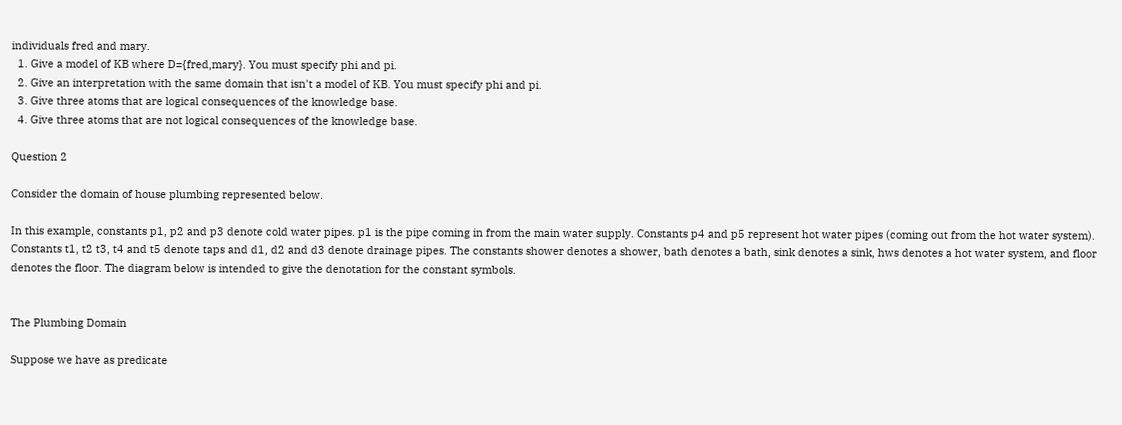individuals fred and mary.
  1. Give a model of KB where D={fred,mary}. You must specify phi and pi.
  2. Give an interpretation with the same domain that isn't a model of KB. You must specify phi and pi.
  3. Give three atoms that are logical consequences of the knowledge base.
  4. Give three atoms that are not logical consequences of the knowledge base.

Question 2

Consider the domain of house plumbing represented below.

In this example, constants p1, p2 and p3 denote cold water pipes. p1 is the pipe coming in from the main water supply. Constants p4 and p5 represent hot water pipes (coming out from the hot water system). Constants t1, t2 t3, t4 and t5 denote taps and d1, d2 and d3 denote drainage pipes. The constants shower denotes a shower, bath denotes a bath, sink denotes a sink, hws denotes a hot water system, and floor denotes the floor. The diagram below is intended to give the denotation for the constant symbols.


The Plumbing Domain

Suppose we have as predicate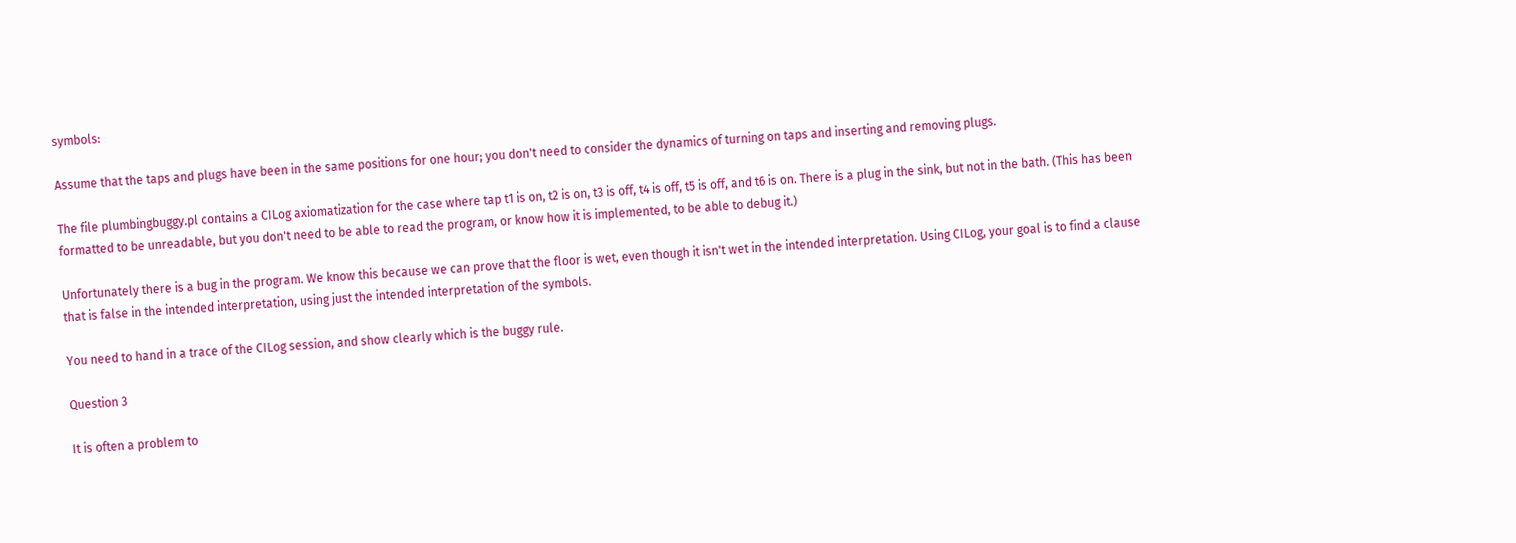symbols:

Assume that the taps and plugs have been in the same positions for one hour; you don't need to consider the dynamics of turning on taps and inserting and removing plugs.

The file plumbingbuggy.pl contains a CILog axiomatization for the case where tap t1 is on, t2 is on, t3 is off, t4 is off, t5 is off, and t6 is on. There is a plug in the sink, but not in the bath. (This has been formatted to be unreadable, but you don't need to be able to read the program, or know how it is implemented, to be able to debug it.)

Unfortunately there is a bug in the program. We know this because we can prove that the floor is wet, even though it isn't wet in the intended interpretation. Using CILog, your goal is to find a clause that is false in the intended interpretation, using just the intended interpretation of the symbols.

You need to hand in a trace of the CILog session, and show clearly which is the buggy rule.

Question 3

It is often a problem to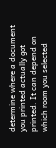determine where a document you printed actually got printed. It can depend on which room you selected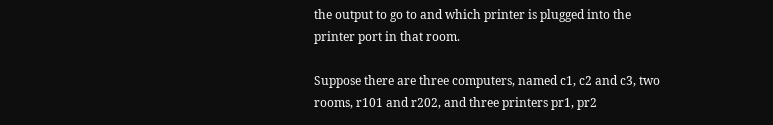the output to go to and which printer is plugged into the printer port in that room.

Suppose there are three computers, named c1, c2 and c3, two rooms, r101 and r202, and three printers pr1, pr2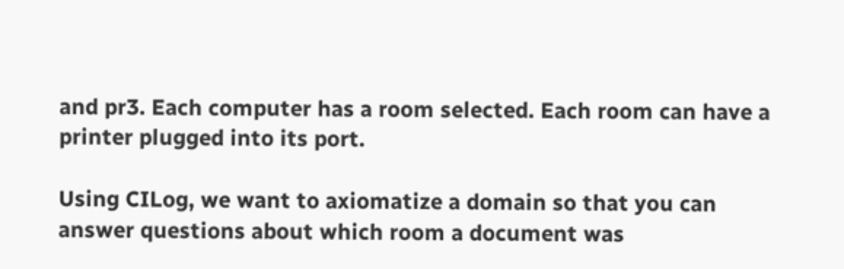and pr3. Each computer has a room selected. Each room can have a printer plugged into its port.

Using CILog, we want to axiomatize a domain so that you can answer questions about which room a document was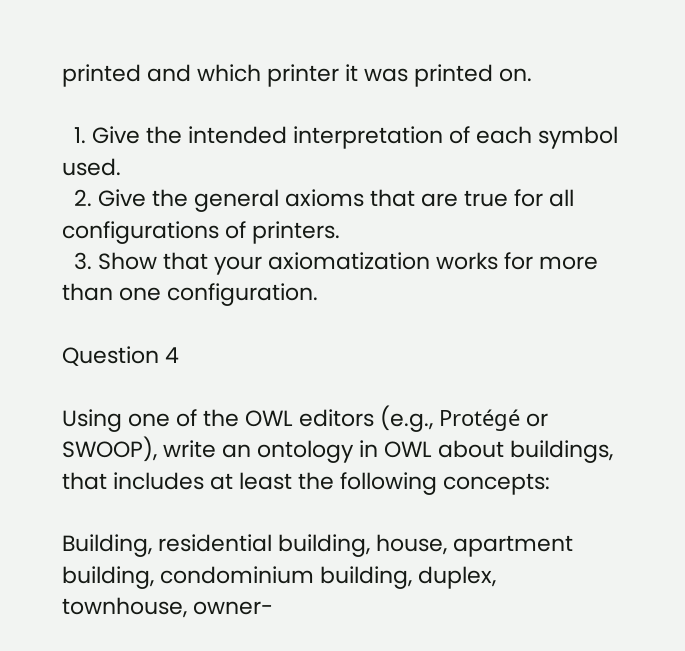printed and which printer it was printed on.

  1. Give the intended interpretation of each symbol used.
  2. Give the general axioms that are true for all configurations of printers.
  3. Show that your axiomatization works for more than one configuration.

Question 4

Using one of the OWL editors (e.g., Protégé or SWOOP), write an ontology in OWL about buildings, that includes at least the following concepts:

Building, residential building, house, apartment building, condominium building, duplex, townhouse, owner-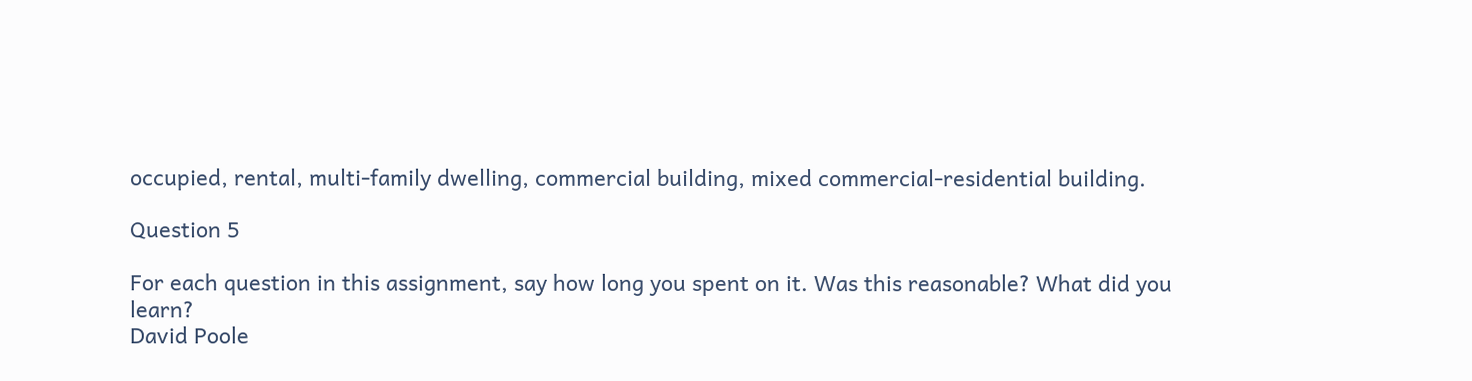occupied, rental, multi-family dwelling, commercial building, mixed commercial-residential building.

Question 5

For each question in this assignment, say how long you spent on it. Was this reasonable? What did you learn?
David Poole